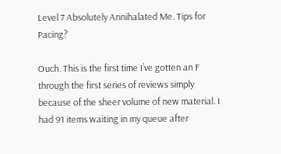Level 7 Absolutely Annihalated Me. Tips for Pacing?

Ouch. This is the first time I’ve gotten an F through the first series of reviews simply because of the sheer volume of new material. I had 91 items waiting in my queue after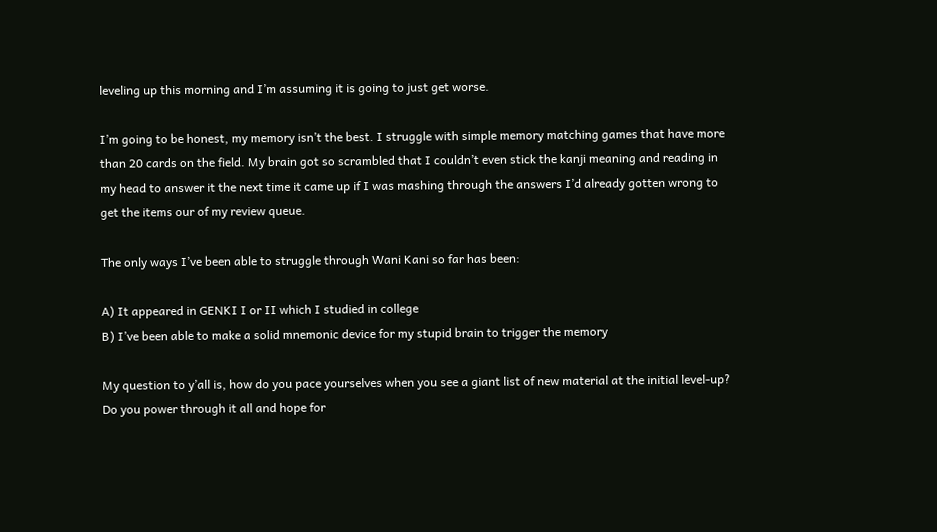leveling up this morning and I’m assuming it is going to just get worse.

I’m going to be honest, my memory isn’t the best. I struggle with simple memory matching games that have more than 20 cards on the field. My brain got so scrambled that I couldn’t even stick the kanji meaning and reading in my head to answer it the next time it came up if I was mashing through the answers I’d already gotten wrong to get the items our of my review queue.

The only ways I’ve been able to struggle through Wani Kani so far has been:

A) It appeared in GENKI I or II which I studied in college
B) I’ve been able to make a solid mnemonic device for my stupid brain to trigger the memory

My question to y’all is, how do you pace yourselves when you see a giant list of new material at the initial level-up? Do you power through it all and hope for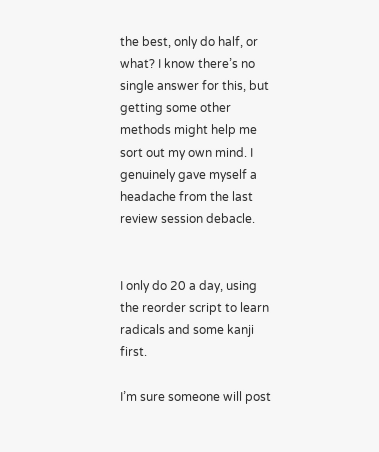the best, only do half, or what? I know there’s no single answer for this, but getting some other methods might help me sort out my own mind. I genuinely gave myself a headache from the last review session debacle.


I only do 20 a day, using the reorder script to learn radicals and some kanji first.

I’m sure someone will post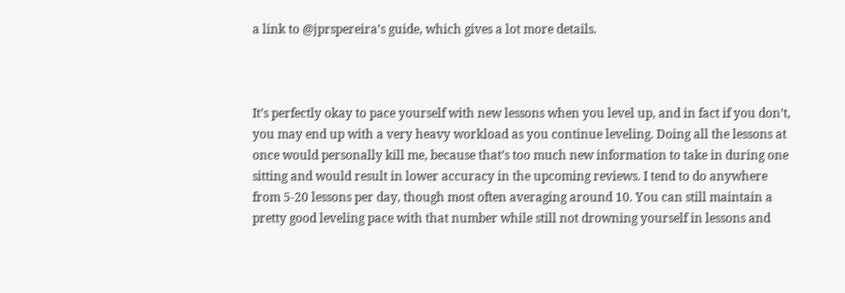a link to @jprspereira’s guide, which gives a lot more details.



It’s perfectly okay to pace yourself with new lessons when you level up, and in fact if you don’t, you may end up with a very heavy workload as you continue leveling. Doing all the lessons at once would personally kill me, because that’s too much new information to take in during one sitting and would result in lower accuracy in the upcoming reviews. I tend to do anywhere from 5-20 lessons per day, though most often averaging around 10. You can still maintain a pretty good leveling pace with that number while still not drowning yourself in lessons and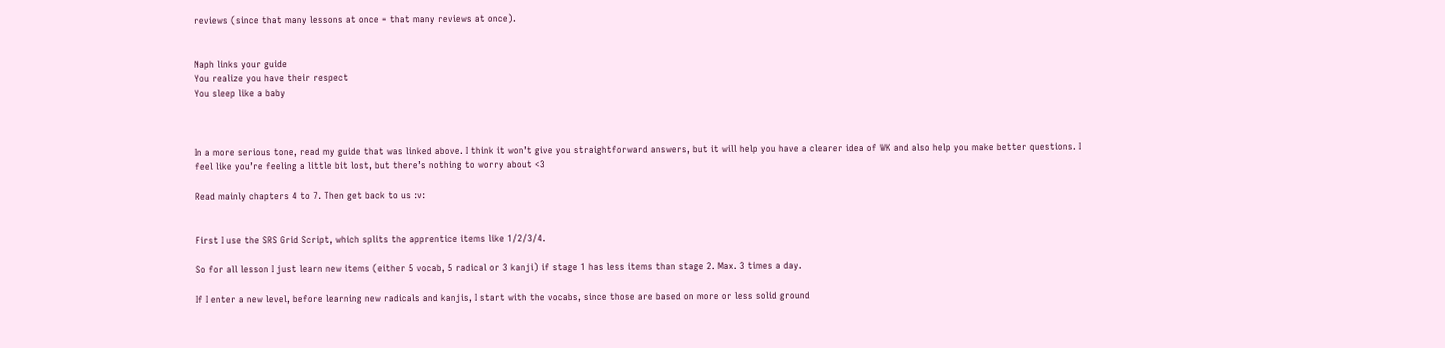reviews (since that many lessons at once = that many reviews at once).


Naph links your guide
You realize you have their respect
You sleep like a baby



In a more serious tone, read my guide that was linked above. I think it won’t give you straightforward answers, but it will help you have a clearer idea of WK and also help you make better questions. I feel like you’re feeling a little bit lost, but there’s nothing to worry about <3

Read mainly chapters 4 to 7. Then get back to us :v:


First I use the SRS Grid Script, which splits the apprentice items like 1/2/3/4.

So for all lesson I just learn new items (either 5 vocab, 5 radical or 3 kanji) if stage 1 has less items than stage 2. Max. 3 times a day.

If I enter a new level, before learning new radicals and kanjis, I start with the vocabs, since those are based on more or less solid ground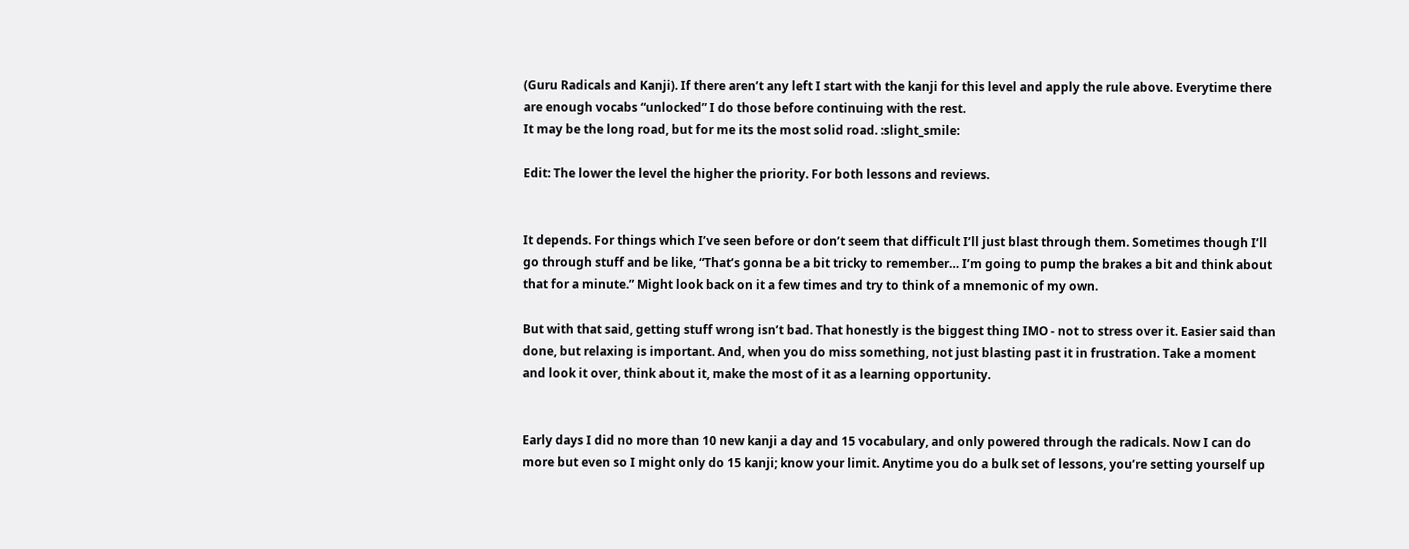(Guru Radicals and Kanji). If there aren’t any left I start with the kanji for this level and apply the rule above. Everytime there are enough vocabs “unlocked” I do those before continuing with the rest.
It may be the long road, but for me its the most solid road. :slight_smile:

Edit: The lower the level the higher the priority. For both lessons and reviews.


It depends. For things which I’ve seen before or don’t seem that difficult I’ll just blast through them. Sometimes though I’ll go through stuff and be like, “That’s gonna be a bit tricky to remember… I’m going to pump the brakes a bit and think about that for a minute.” Might look back on it a few times and try to think of a mnemonic of my own.

But with that said, getting stuff wrong isn’t bad. That honestly is the biggest thing IMO - not to stress over it. Easier said than done, but relaxing is important. And, when you do miss something, not just blasting past it in frustration. Take a moment and look it over, think about it, make the most of it as a learning opportunity.


Early days I did no more than 10 new kanji a day and 15 vocabulary, and only powered through the radicals. Now I can do more but even so I might only do 15 kanji; know your limit. Anytime you do a bulk set of lessons, you’re setting yourself up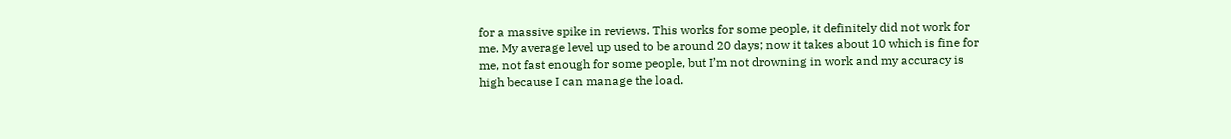for a massive spike in reviews. This works for some people, it definitely did not work for me. My average level up used to be around 20 days; now it takes about 10 which is fine for me, not fast enough for some people, but I’m not drowning in work and my accuracy is high because I can manage the load.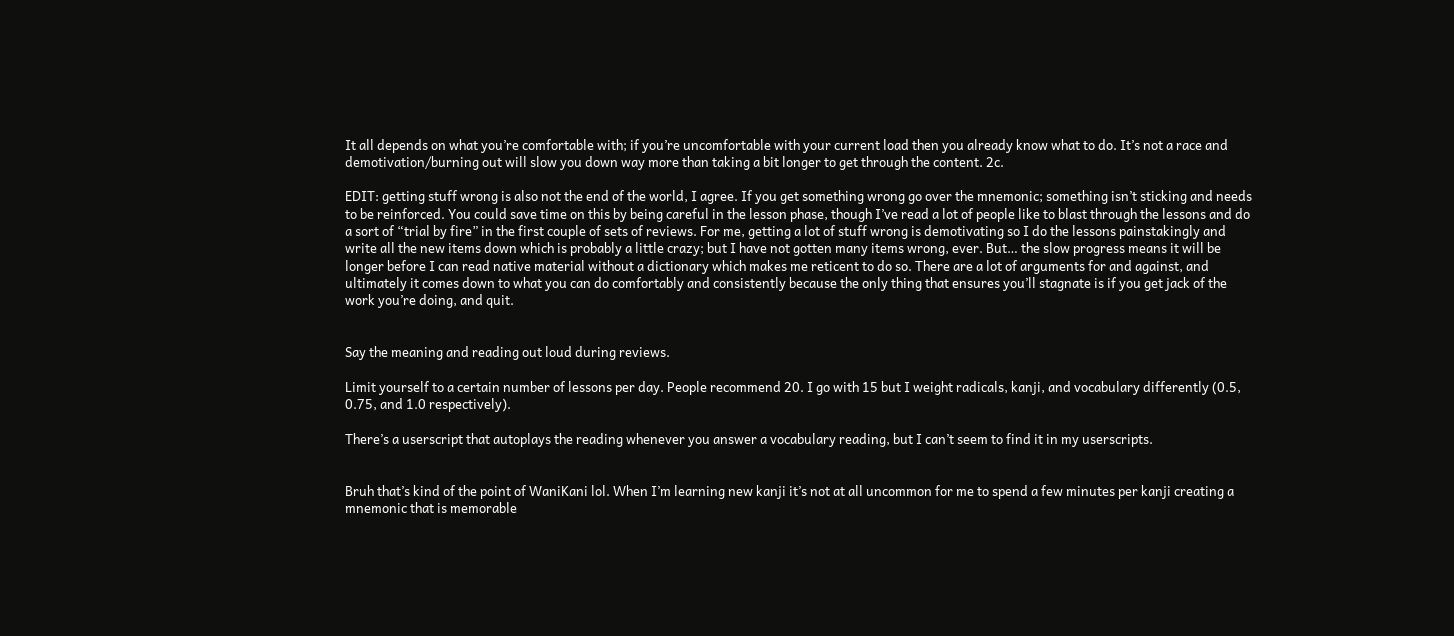It all depends on what you’re comfortable with; if you’re uncomfortable with your current load then you already know what to do. It’s not a race and demotivation/burning out will slow you down way more than taking a bit longer to get through the content. 2c.

EDIT: getting stuff wrong is also not the end of the world, I agree. If you get something wrong go over the mnemonic; something isn’t sticking and needs to be reinforced. You could save time on this by being careful in the lesson phase, though I’ve read a lot of people like to blast through the lessons and do a sort of “trial by fire” in the first couple of sets of reviews. For me, getting a lot of stuff wrong is demotivating so I do the lessons painstakingly and write all the new items down which is probably a little crazy; but I have not gotten many items wrong, ever. But… the slow progress means it will be longer before I can read native material without a dictionary which makes me reticent to do so. There are a lot of arguments for and against, and ultimately it comes down to what you can do comfortably and consistently because the only thing that ensures you’ll stagnate is if you get jack of the work you’re doing, and quit.


Say the meaning and reading out loud during reviews.

Limit yourself to a certain number of lessons per day. People recommend 20. I go with 15 but I weight radicals, kanji, and vocabulary differently (0.5, 0.75, and 1.0 respectively).

There’s a userscript that autoplays the reading whenever you answer a vocabulary reading, but I can’t seem to find it in my userscripts.


Bruh that’s kind of the point of WaniKani lol. When I’m learning new kanji it’s not at all uncommon for me to spend a few minutes per kanji creating a mnemonic that is memorable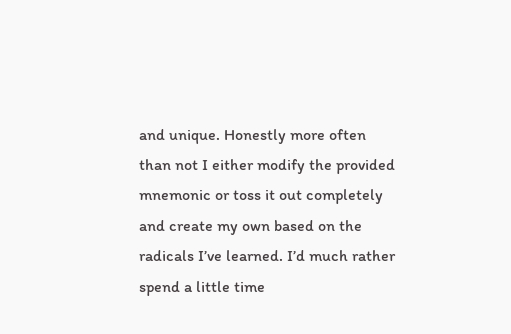and unique. Honestly more often than not I either modify the provided mnemonic or toss it out completely and create my own based on the radicals I’ve learned. I’d much rather spend a little time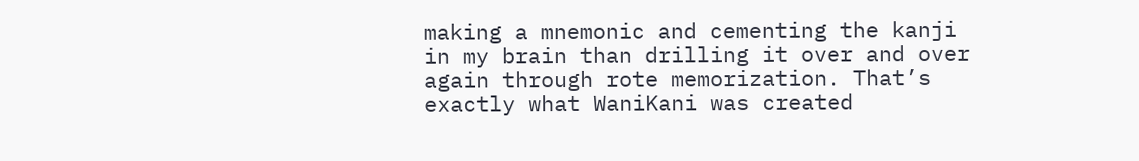making a mnemonic and cementing the kanji in my brain than drilling it over and over again through rote memorization. That’s exactly what WaniKani was created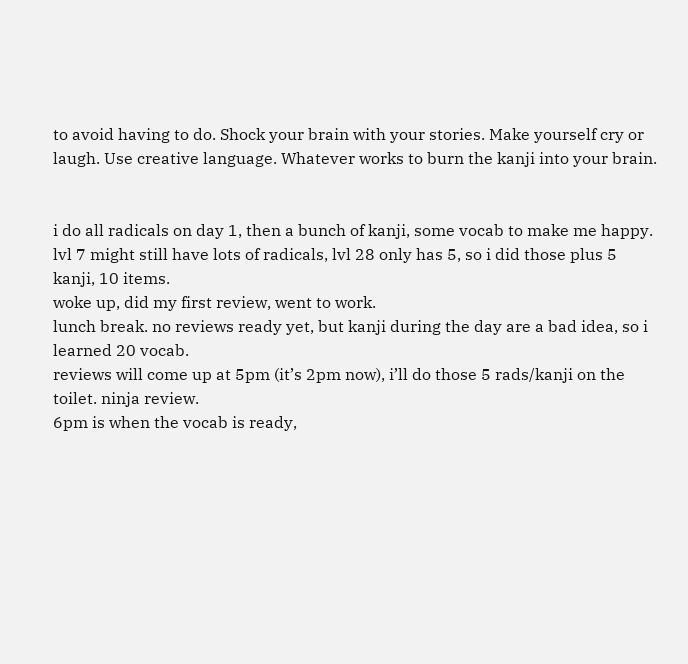to avoid having to do. Shock your brain with your stories. Make yourself cry or laugh. Use creative language. Whatever works to burn the kanji into your brain.


i do all radicals on day 1, then a bunch of kanji, some vocab to make me happy.
lvl 7 might still have lots of radicals, lvl 28 only has 5, so i did those plus 5 kanji, 10 items.
woke up, did my first review, went to work.
lunch break. no reviews ready yet, but kanji during the day are a bad idea, so i learned 20 vocab.
reviews will come up at 5pm (it’s 2pm now), i’ll do those 5 rads/kanji on the toilet. ninja review.
6pm is when the vocab is ready,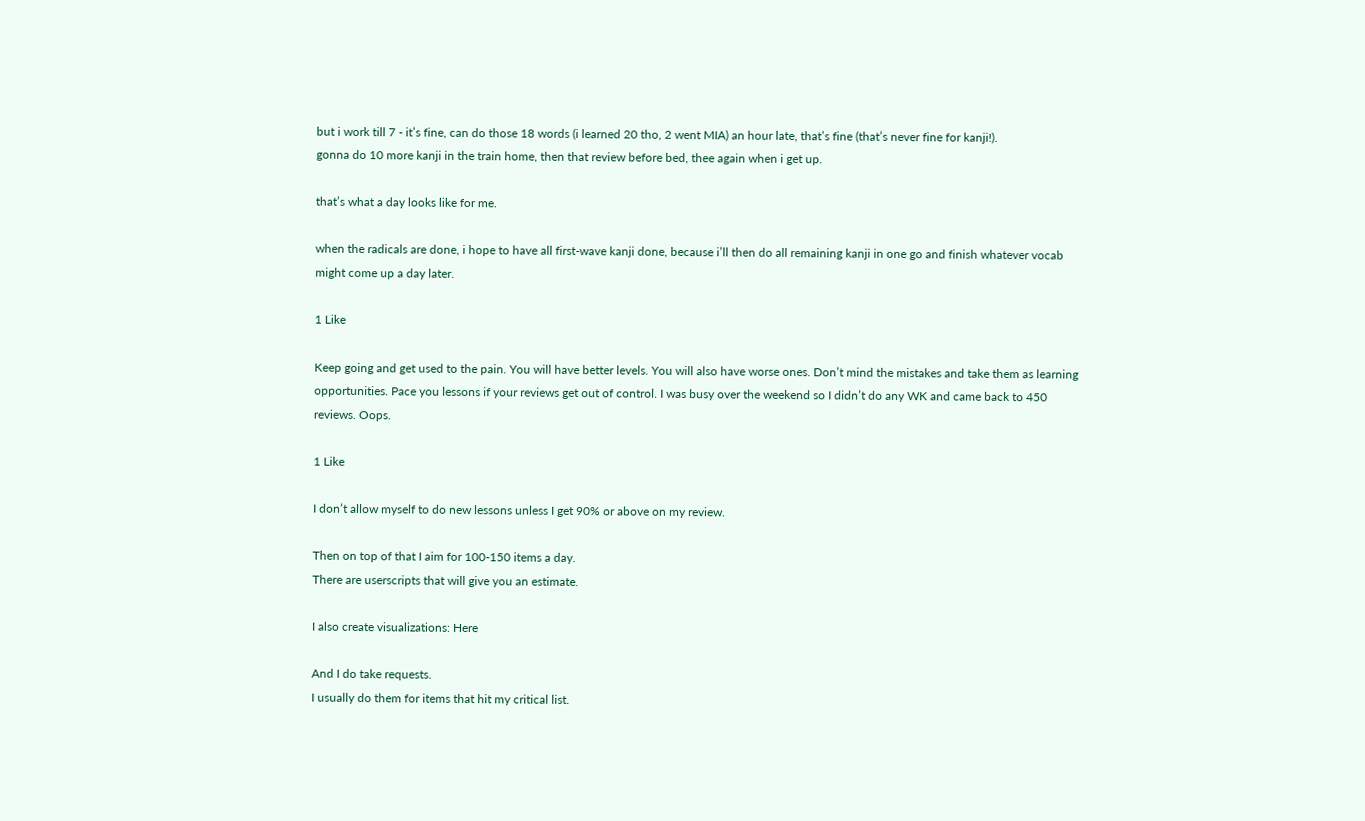but i work till 7 - it’s fine, can do those 18 words (i learned 20 tho, 2 went MIA) an hour late, that’s fine (that’s never fine for kanji!).
gonna do 10 more kanji in the train home, then that review before bed, thee again when i get up.

that’s what a day looks like for me.

when the radicals are done, i hope to have all first-wave kanji done, because i’ll then do all remaining kanji in one go and finish whatever vocab might come up a day later.

1 Like

Keep going and get used to the pain. You will have better levels. You will also have worse ones. Don’t mind the mistakes and take them as learning opportunities. Pace you lessons if your reviews get out of control. I was busy over the weekend so I didn’t do any WK and came back to 450 reviews. Oops.

1 Like

I don’t allow myself to do new lessons unless I get 90% or above on my review.

Then on top of that I aim for 100-150 items a day.
There are userscripts that will give you an estimate.

I also create visualizations: Here

And I do take requests.
I usually do them for items that hit my critical list.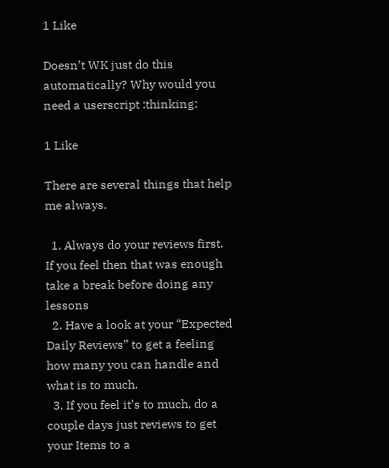1 Like

Doesn’t WK just do this automatically? Why would you need a userscript :thinking:

1 Like

There are several things that help me always.

  1. Always do your reviews first. If you feel then that was enough take a break before doing any lessons
  2. Have a look at your “Expected Daily Reviews” to get a feeling how many you can handle and what is to much.
  3. If you feel it’s to much, do a couple days just reviews to get your Items to a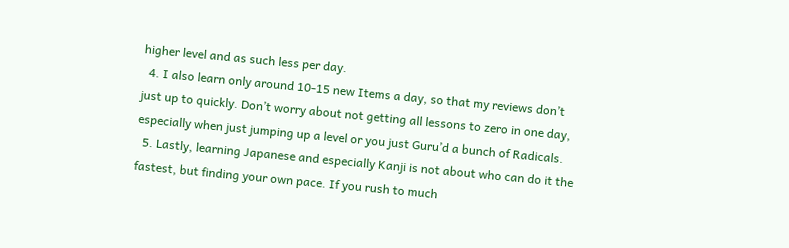higher level and as such less per day.
  4. I also learn only around 10-15 new Items a day, so that my reviews don’t just up to quickly. Don’t worry about not getting all lessons to zero in one day, especially when just jumping up a level or you just Guru’d a bunch of Radicals.
  5. Lastly, learning Japanese and especially Kanji is not about who can do it the fastest, but finding your own pace. If you rush to much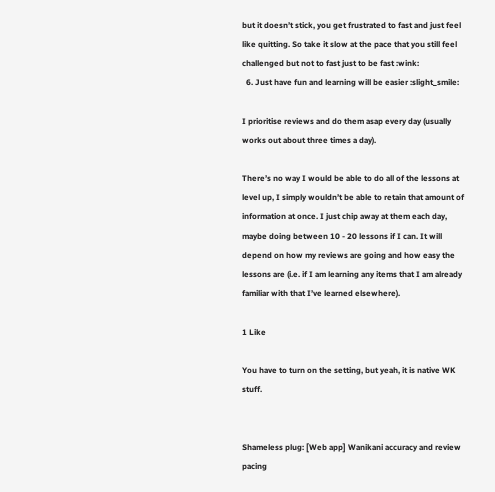but it doesn’t stick, you get frustrated to fast and just feel like quitting. So take it slow at the pace that you still feel challenged but not to fast just to be fast :wink:
  6. Just have fun and learning will be easier :slight_smile:

I prioritise reviews and do them asap every day (usually works out about three times a day).

There’s no way I would be able to do all of the lessons at level up, I simply wouldn’t be able to retain that amount of information at once. I just chip away at them each day, maybe doing between 10 - 20 lessons if I can. It will depend on how my reviews are going and how easy the lessons are (i.e. if I am learning any items that I am already familiar with that I’ve learned elsewhere).

1 Like

You have to turn on the setting, but yeah, it is native WK stuff.


Shameless plug: [Web app] Wanikani accuracy and review pacing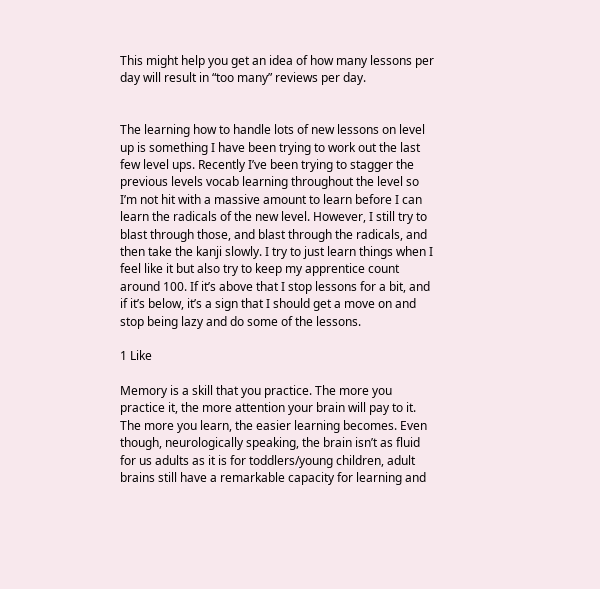This might help you get an idea of how many lessons per day will result in “too many” reviews per day.


The learning how to handle lots of new lessons on level up is something I have been trying to work out the last few level ups. Recently I’ve been trying to stagger the previous levels vocab learning throughout the level so I’m not hit with a massive amount to learn before I can learn the radicals of the new level. However, I still try to blast through those, and blast through the radicals, and then take the kanji slowly. I try to just learn things when I feel like it but also try to keep my apprentice count around 100. If it’s above that I stop lessons for a bit, and if it’s below, it’s a sign that I should get a move on and stop being lazy and do some of the lessons.

1 Like

Memory is a skill that you practice. The more you practice it, the more attention your brain will pay to it. The more you learn, the easier learning becomes. Even though, neurologically speaking, the brain isn’t as fluid for us adults as it is for toddlers/young children, adult brains still have a remarkable capacity for learning and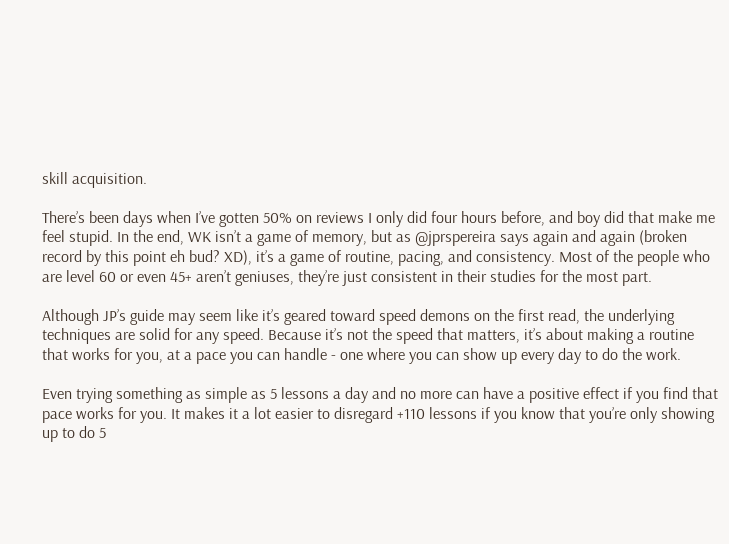skill acquisition.

There’s been days when I’ve gotten 50% on reviews I only did four hours before, and boy did that make me feel stupid. In the end, WK isn’t a game of memory, but as @jprspereira says again and again (broken record by this point eh bud? XD), it’s a game of routine, pacing, and consistency. Most of the people who are level 60 or even 45+ aren’t geniuses, they’re just consistent in their studies for the most part.

Although JP’s guide may seem like it’s geared toward speed demons on the first read, the underlying techniques are solid for any speed. Because it’s not the speed that matters, it’s about making a routine that works for you, at a pace you can handle - one where you can show up every day to do the work.

Even trying something as simple as 5 lessons a day and no more can have a positive effect if you find that pace works for you. It makes it a lot easier to disregard +110 lessons if you know that you’re only showing up to do 5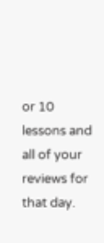or 10 lessons and all of your reviews for that day.